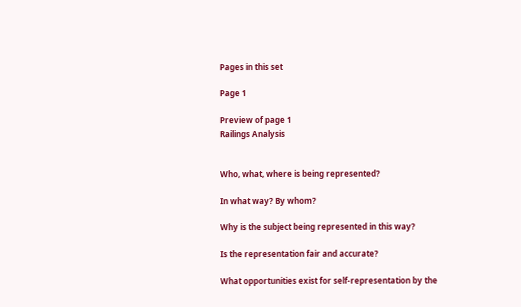Pages in this set

Page 1

Preview of page 1
Railings Analysis


Who, what, where is being represented?

In what way? By whom?

Why is the subject being represented in this way?

Is the representation fair and accurate?

What opportunities exist for self-representation by the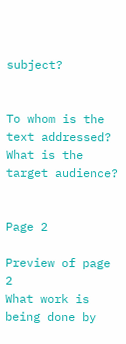subject?


To whom is the text addressed? What is the target audience?


Page 2

Preview of page 2
What work is being done by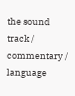the sound track / commentary / language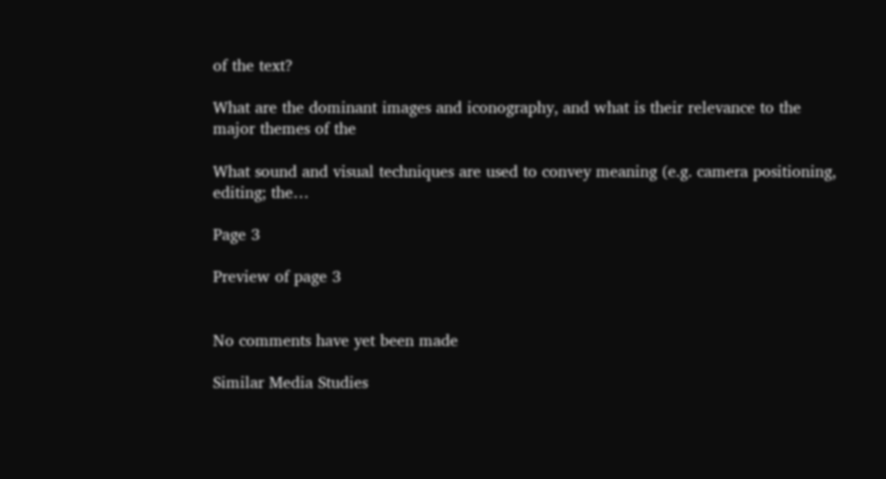of the text?

What are the dominant images and iconography, and what is their relevance to the major themes of the

What sound and visual techniques are used to convey meaning (e.g. camera positioning, editing; the…

Page 3

Preview of page 3


No comments have yet been made

Similar Media Studies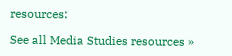resources:

See all Media Studies resources »